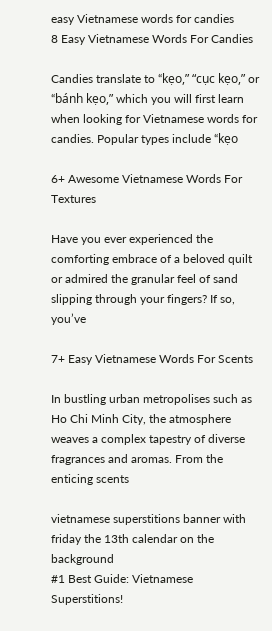easy Vietnamese words for candies
8 Easy Vietnamese Words For Candies

Candies translate to “kẹo,” “cục kẹo,” or “bánh kẹo,” which you will first learn when looking for Vietnamese words for candies. Popular types include “kẹo

6+ Awesome Vietnamese Words For Textures

Have you ever experienced the comforting embrace of a beloved quilt or admired the granular feel of sand slipping through your fingers? If so, you’ve

7+ Easy Vietnamese Words For Scents

In bustling urban metropolises such as Ho Chi Minh City, the atmosphere weaves a complex tapestry of diverse fragrances and aromas. From the enticing scents

vietnamese superstitions banner with friday the 13th calendar on the background
#1 Best Guide: Vietnamese Superstitions!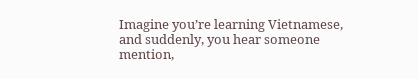Imagine you’re learning Vietnamese, and suddenly, you hear someone mention,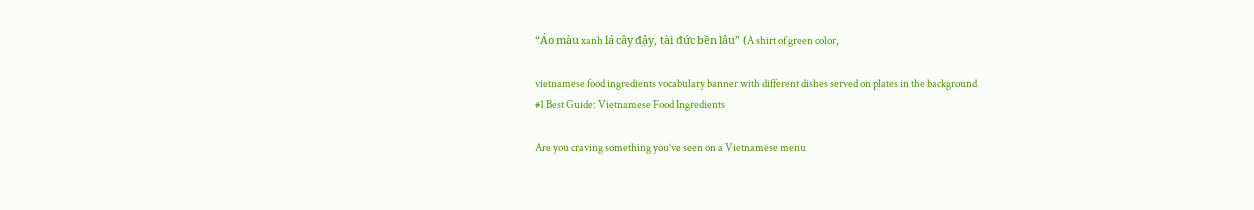“Áo màu xanh lá cây đậy, tài đức bền lâu” (A shirt of green color,

vietnamese food ingredients vocabulary banner with different dishes served on plates in the background
#1 Best Guide: Vietnamese Food Ingredients

Are you craving something you’ve seen on a Vietnamese menu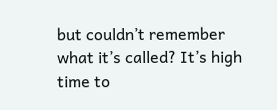but couldn’t remember what it’s called? It’s high time to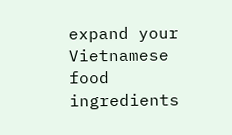expand your Vietnamese food ingredients